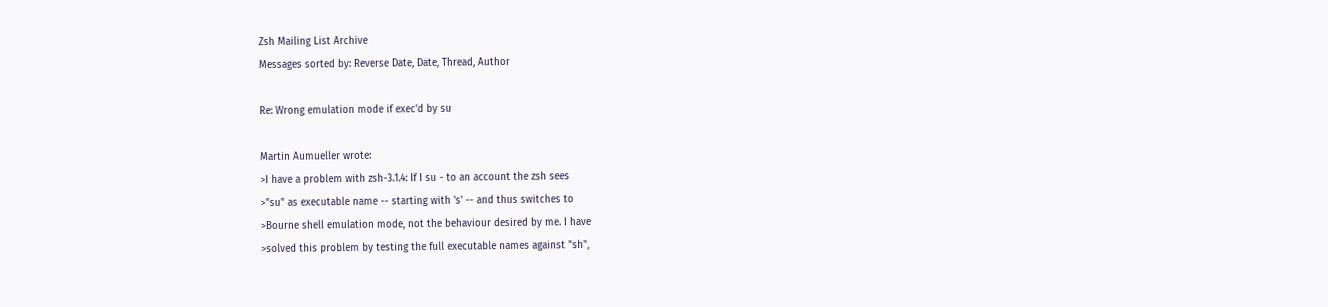Zsh Mailing List Archive
Messages sorted by: Reverse Date, Date, Thread, Author

Re: Wrong emulation mode if exec'd by su

Martin Aumueller wrote:
>I have a problem with zsh-3.1.4: If I su - to an account the zsh sees
>"su" as executable name -- starting with 's' -- and thus switches to
>Bourne shell emulation mode, not the behaviour desired by me. I have
>solved this problem by testing the full executable names against "sh",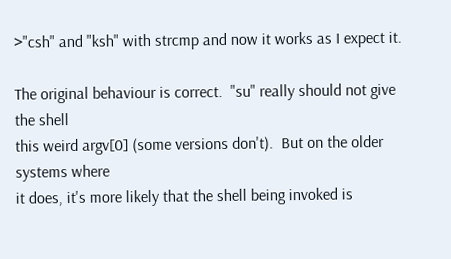>"csh" and "ksh" with strcmp and now it works as I expect it.

The original behaviour is correct.  "su" really should not give the shell
this weird argv[0] (some versions don't).  But on the older systems where
it does, it's more likely that the shell being invoked is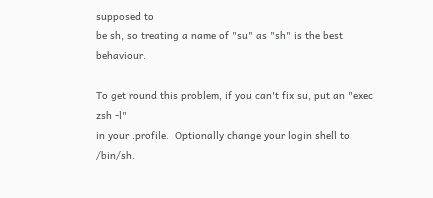supposed to
be sh, so treating a name of "su" as "sh" is the best behaviour.

To get round this problem, if you can't fix su, put an "exec zsh -l"
in your .profile.  Optionally change your login shell to /bin/sh.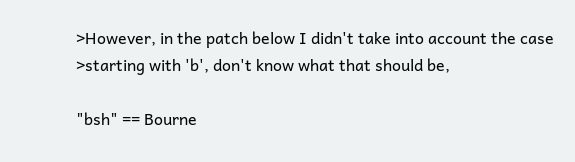>However, in the patch below I didn't take into account the case
>starting with 'b', don't know what that should be,

"bsh" == Bourne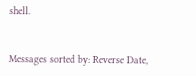shell.


Messages sorted by: Reverse Date,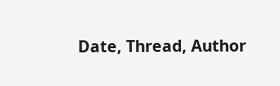Date, Thread, Author